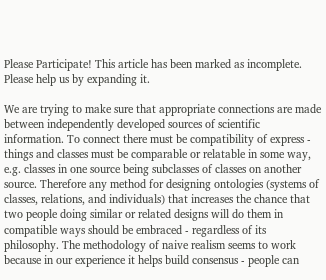Please Participate! This article has been marked as incomplete. Please help us by expanding it.

We are trying to make sure that appropriate connections are made between independently developed sources of scientific information. To connect there must be compatibility of express - things and classes must be comparable or relatable in some way, e.g. classes in one source being subclasses of classes on another source. Therefore any method for designing ontologies (systems of classes, relations, and individuals) that increases the chance that two people doing similar or related designs will do them in compatible ways should be embraced - regardless of its philosophy. The methodology of naive realism seems to work because in our experience it helps build consensus - people can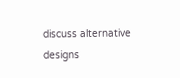discuss alternative designs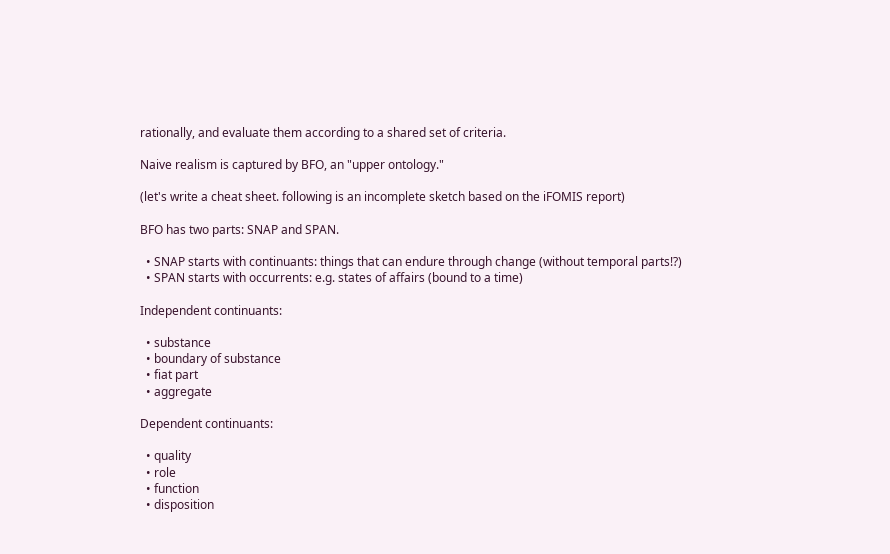rationally, and evaluate them according to a shared set of criteria.

Naive realism is captured by BFO, an "upper ontology."

(let's write a cheat sheet. following is an incomplete sketch based on the iFOMIS report)

BFO has two parts: SNAP and SPAN.

  • SNAP starts with continuants: things that can endure through change (without temporal parts!?)
  • SPAN starts with occurrents: e.g. states of affairs (bound to a time)

Independent continuants:

  • substance
  • boundary of substance
  • fiat part
  • aggregate

Dependent continuants:

  • quality
  • role
  • function
  • disposition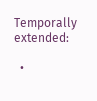Temporally extended:

  •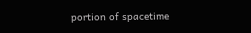portion of spacetime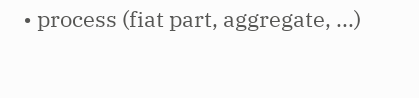• process (fiat part, aggregate, ...)